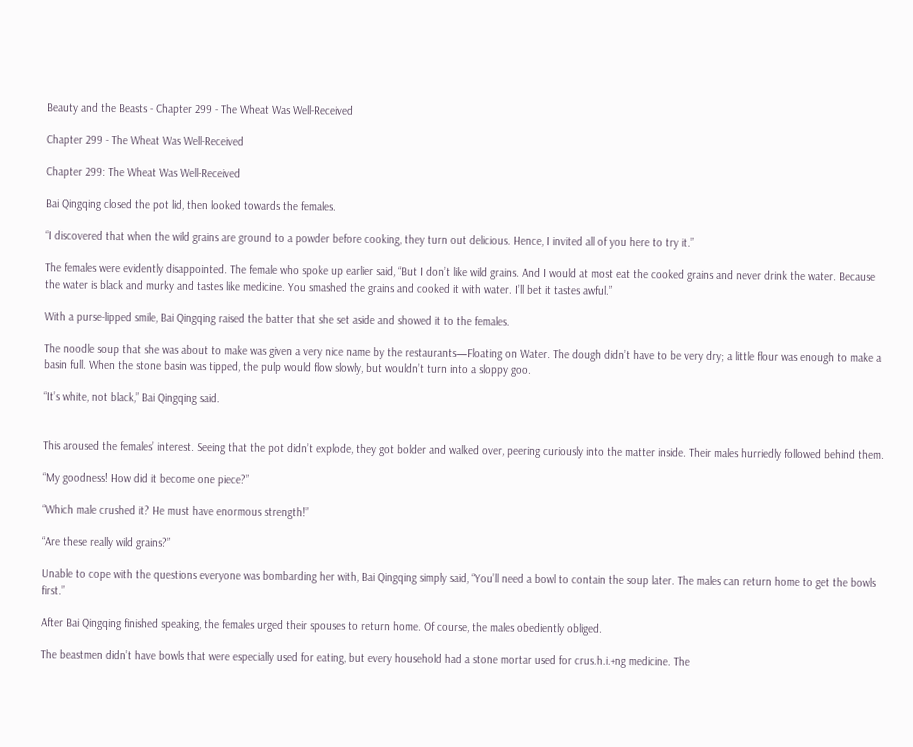Beauty and the Beasts - Chapter 299 - The Wheat Was Well-Received

Chapter 299 - The Wheat Was Well-Received

Chapter 299: The Wheat Was Well-Received

Bai Qingqing closed the pot lid, then looked towards the females.

“I discovered that when the wild grains are ground to a powder before cooking, they turn out delicious. Hence, I invited all of you here to try it.”

The females were evidently disappointed. The female who spoke up earlier said, “But I don’t like wild grains. And I would at most eat the cooked grains and never drink the water. Because the water is black and murky and tastes like medicine. You smashed the grains and cooked it with water. I’ll bet it tastes awful.”

With a purse-lipped smile, Bai Qingqing raised the batter that she set aside and showed it to the females.

The noodle soup that she was about to make was given a very nice name by the restaurants—Floating on Water. The dough didn’t have to be very dry; a little flour was enough to make a basin full. When the stone basin was tipped, the pulp would flow slowly, but wouldn’t turn into a sloppy goo.

“It’s white, not black,” Bai Qingqing said.


This aroused the females’ interest. Seeing that the pot didn’t explode, they got bolder and walked over, peering curiously into the matter inside. Their males hurriedly followed behind them.

“My goodness! How did it become one piece?”

“Which male crushed it? He must have enormous strength!”

“Are these really wild grains?”

Unable to cope with the questions everyone was bombarding her with, Bai Qingqing simply said, “You’ll need a bowl to contain the soup later. The males can return home to get the bowls first.”

After Bai Qingqing finished speaking, the females urged their spouses to return home. Of course, the males obediently obliged.

The beastmen didn’t have bowls that were especially used for eating, but every household had a stone mortar used for crus.h.i.+ng medicine. The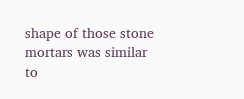shape of those stone mortars was similar to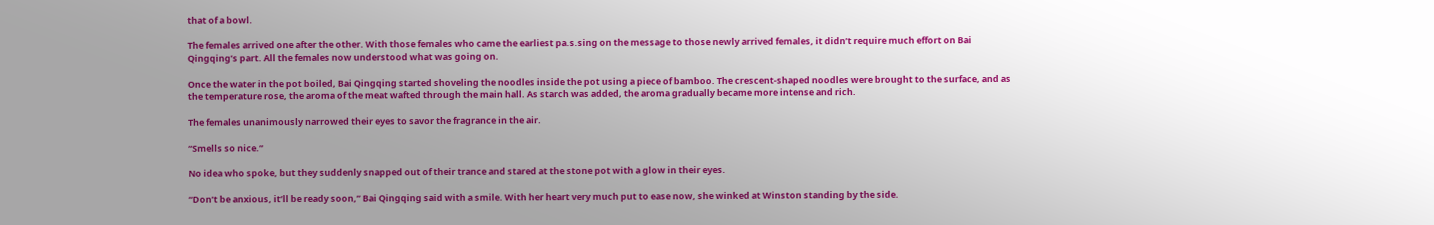that of a bowl.

The females arrived one after the other. With those females who came the earliest pa.s.sing on the message to those newly arrived females, it didn’t require much effort on Bai Qingqing’s part. All the females now understood what was going on.

Once the water in the pot boiled, Bai Qingqing started shoveling the noodles inside the pot using a piece of bamboo. The crescent-shaped noodles were brought to the surface, and as the temperature rose, the aroma of the meat wafted through the main hall. As starch was added, the aroma gradually became more intense and rich.

The females unanimously narrowed their eyes to savor the fragrance in the air.

“Smells so nice.”

No idea who spoke, but they suddenly snapped out of their trance and stared at the stone pot with a glow in their eyes.

“Don’t be anxious, it’ll be ready soon,” Bai Qingqing said with a smile. With her heart very much put to ease now, she winked at Winston standing by the side.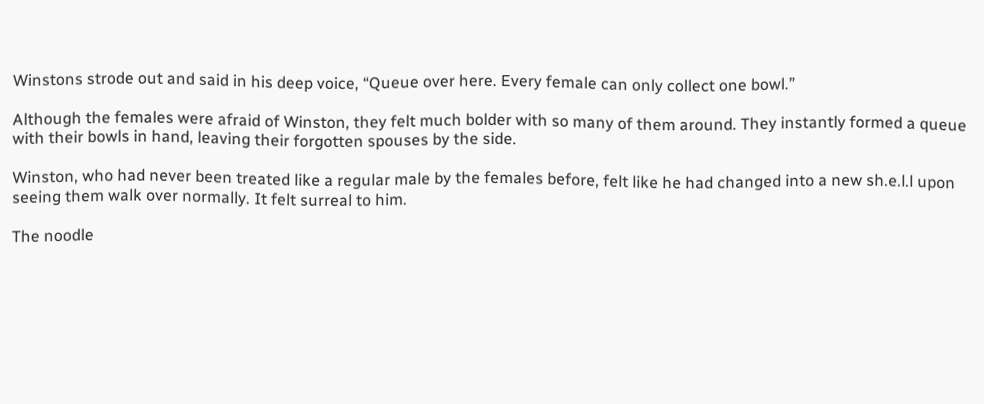Winstons strode out and said in his deep voice, “Queue over here. Every female can only collect one bowl.”

Although the females were afraid of Winston, they felt much bolder with so many of them around. They instantly formed a queue with their bowls in hand, leaving their forgotten spouses by the side.

Winston, who had never been treated like a regular male by the females before, felt like he had changed into a new sh.e.l.l upon seeing them walk over normally. It felt surreal to him.

The noodle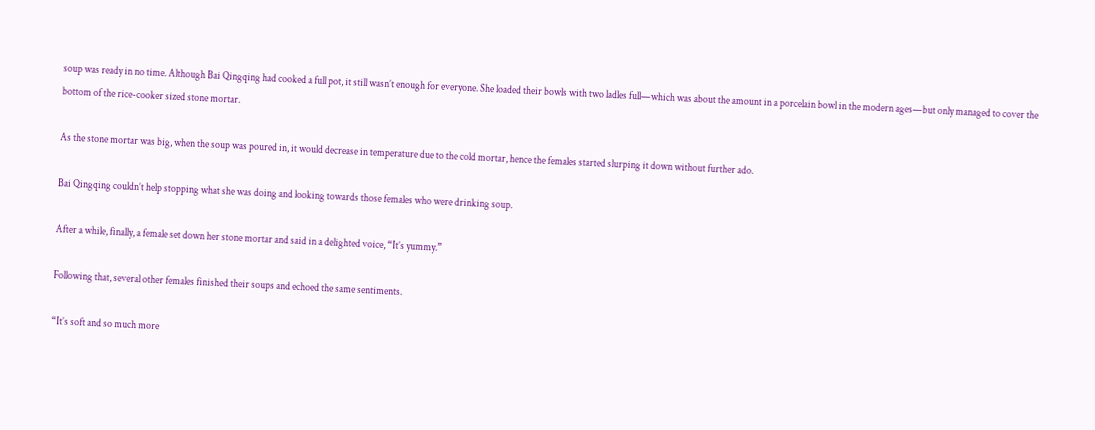soup was ready in no time. Although Bai Qingqing had cooked a full pot, it still wasn’t enough for everyone. She loaded their bowls with two ladles full—which was about the amount in a porcelain bowl in the modern ages—but only managed to cover the bottom of the rice-cooker sized stone mortar.

As the stone mortar was big, when the soup was poured in, it would decrease in temperature due to the cold mortar, hence the females started slurping it down without further ado.

Bai Qingqing couldn’t help stopping what she was doing and looking towards those females who were drinking soup.

After a while, finally, a female set down her stone mortar and said in a delighted voice, “It’s yummy.”

Following that, several other females finished their soups and echoed the same sentiments.

“It’s soft and so much more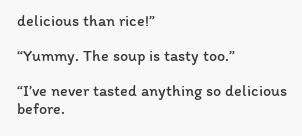delicious than rice!”

“Yummy. The soup is tasty too.”

“I’ve never tasted anything so delicious before.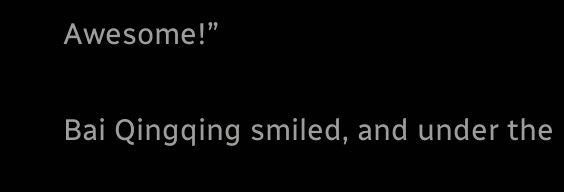Awesome!”

Bai Qingqing smiled, and under the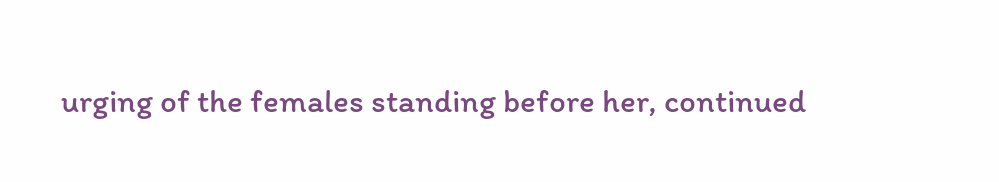urging of the females standing before her, continued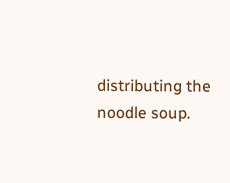distributing the noodle soup.